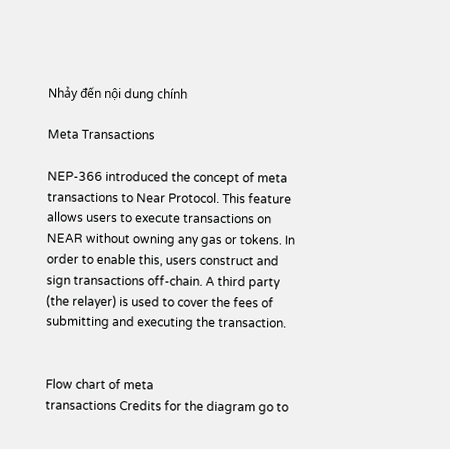Nhảy đến nội dung chính

Meta Transactions

NEP-366 introduced the concept of meta transactions to Near Protocol. This feature allows users to execute transactions on NEAR without owning any gas or tokens. In order to enable this, users construct and sign transactions off-chain. A third party (the relayer) is used to cover the fees of submitting and executing the transaction.


Flow chart of meta
transactions Credits for the diagram go to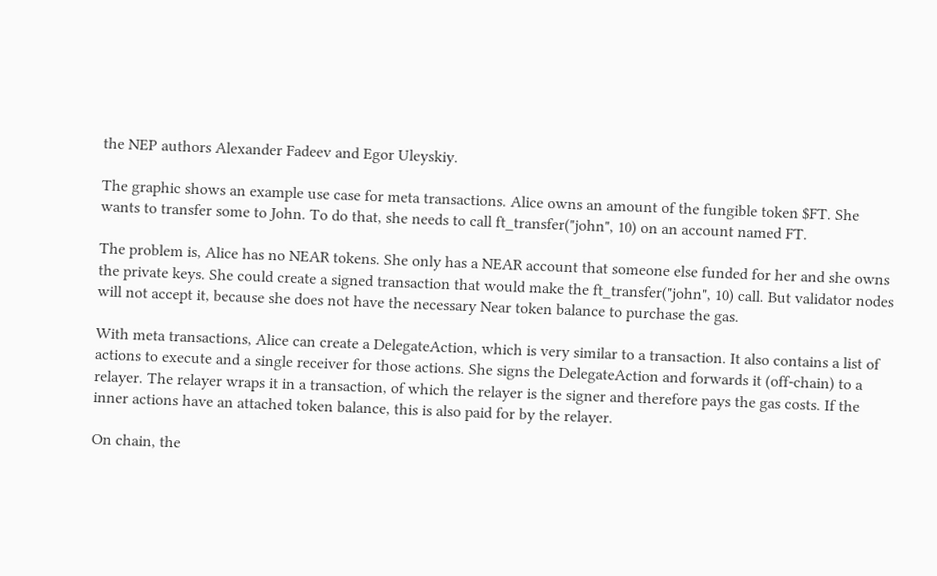the NEP authors Alexander Fadeev and Egor Uleyskiy.

The graphic shows an example use case for meta transactions. Alice owns an amount of the fungible token $FT. She wants to transfer some to John. To do that, she needs to call ft_transfer("john", 10) on an account named FT.

The problem is, Alice has no NEAR tokens. She only has a NEAR account that someone else funded for her and she owns the private keys. She could create a signed transaction that would make the ft_transfer("john", 10) call. But validator nodes will not accept it, because she does not have the necessary Near token balance to purchase the gas.

With meta transactions, Alice can create a DelegateAction, which is very similar to a transaction. It also contains a list of actions to execute and a single receiver for those actions. She signs the DelegateAction and forwards it (off-chain) to a relayer. The relayer wraps it in a transaction, of which the relayer is the signer and therefore pays the gas costs. If the inner actions have an attached token balance, this is also paid for by the relayer.

On chain, the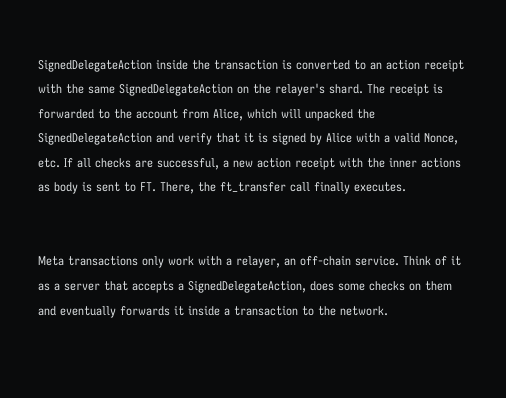SignedDelegateAction inside the transaction is converted to an action receipt with the same SignedDelegateAction on the relayer's shard. The receipt is forwarded to the account from Alice, which will unpacked the SignedDelegateAction and verify that it is signed by Alice with a valid Nonce, etc. If all checks are successful, a new action receipt with the inner actions as body is sent to FT. There, the ft_transfer call finally executes.


Meta transactions only work with a relayer, an off-chain service. Think of it as a server that accepts a SignedDelegateAction, does some checks on them and eventually forwards it inside a transaction to the network.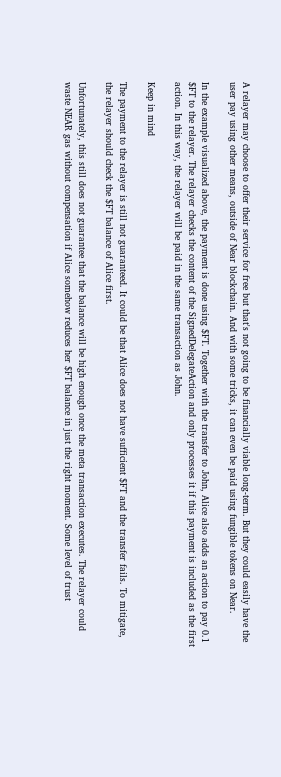A relayer may choose to offer their service for free but that's not going to be financially viable long-term. But they could easily have the user pay using other means, outside of Near blockchain. And with some tricks, it can even be paid using fungible tokens on Near.

In the example visualized above, the payment is done using $FT. Together with the transfer to John, Alice also adds an action to pay 0.1 $FT to the relayer. The relayer checks the content of the SignedDelegateAction and only processes it if this payment is included as the first action. In this way, the relayer will be paid in the same transaction as John.

Keep in mind

The payment to the relayer is still not guaranteed. It could be that Alice does not have sufficient $FT and the transfer fails. To mitigate, the relayer should check the $FT balance of Alice first.

Unfortunately, this still does not guarantee that the balance will be high enough once the meta transaction executes. The relayer could waste NEAR gas without compensation if Alice somehow reduces her $FT balance in just the right moment. Some level of trust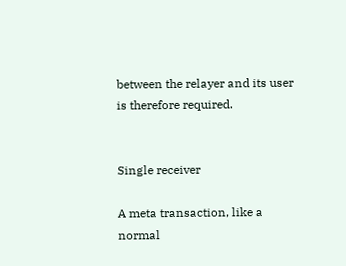between the relayer and its user is therefore required.


Single receiver

A meta transaction, like a normal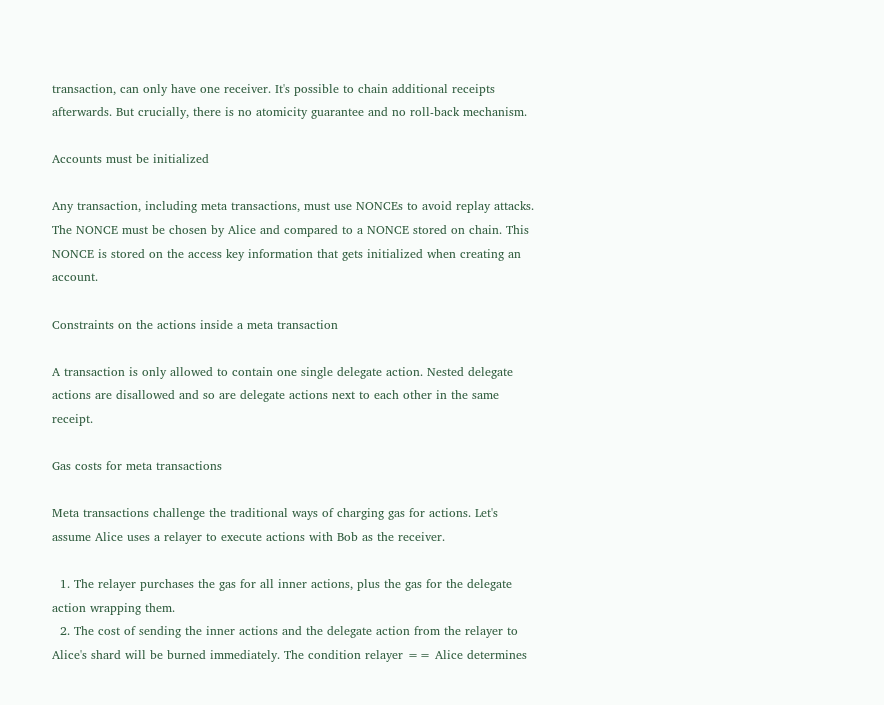transaction, can only have one receiver. It's possible to chain additional receipts afterwards. But crucially, there is no atomicity guarantee and no roll-back mechanism.

Accounts must be initialized

Any transaction, including meta transactions, must use NONCEs to avoid replay attacks. The NONCE must be chosen by Alice and compared to a NONCE stored on chain. This NONCE is stored on the access key information that gets initialized when creating an account.

Constraints on the actions inside a meta transaction

A transaction is only allowed to contain one single delegate action. Nested delegate actions are disallowed and so are delegate actions next to each other in the same receipt.

Gas costs for meta transactions

Meta transactions challenge the traditional ways of charging gas for actions. Let's assume Alice uses a relayer to execute actions with Bob as the receiver.

  1. The relayer purchases the gas for all inner actions, plus the gas for the delegate action wrapping them.
  2. The cost of sending the inner actions and the delegate action from the relayer to Alice's shard will be burned immediately. The condition relayer == Alice determines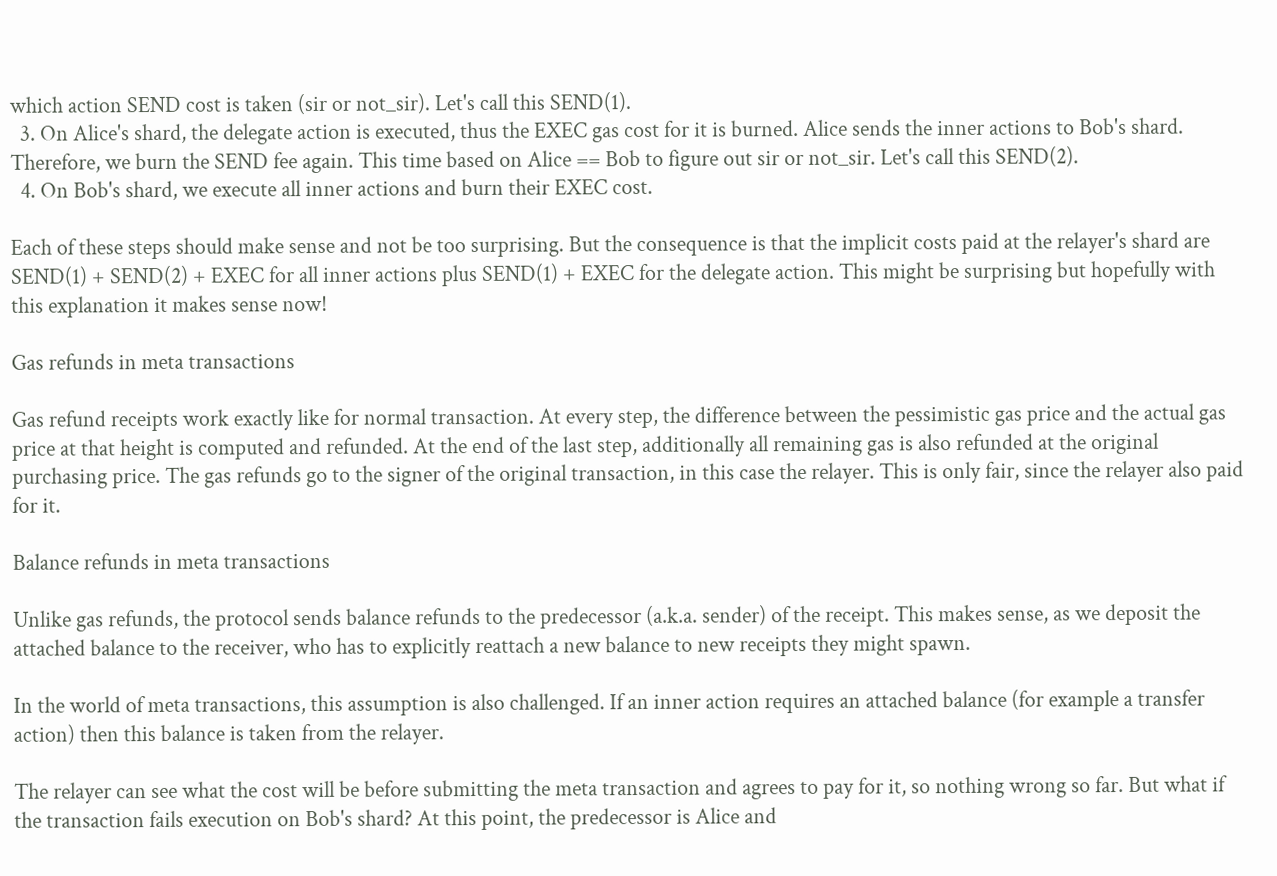which action SEND cost is taken (sir or not_sir). Let's call this SEND(1).
  3. On Alice's shard, the delegate action is executed, thus the EXEC gas cost for it is burned. Alice sends the inner actions to Bob's shard. Therefore, we burn the SEND fee again. This time based on Alice == Bob to figure out sir or not_sir. Let's call this SEND(2).
  4. On Bob's shard, we execute all inner actions and burn their EXEC cost.

Each of these steps should make sense and not be too surprising. But the consequence is that the implicit costs paid at the relayer's shard are SEND(1) + SEND(2) + EXEC for all inner actions plus SEND(1) + EXEC for the delegate action. This might be surprising but hopefully with this explanation it makes sense now!

Gas refunds in meta transactions

Gas refund receipts work exactly like for normal transaction. At every step, the difference between the pessimistic gas price and the actual gas price at that height is computed and refunded. At the end of the last step, additionally all remaining gas is also refunded at the original purchasing price. The gas refunds go to the signer of the original transaction, in this case the relayer. This is only fair, since the relayer also paid for it.

Balance refunds in meta transactions

Unlike gas refunds, the protocol sends balance refunds to the predecessor (a.k.a. sender) of the receipt. This makes sense, as we deposit the attached balance to the receiver, who has to explicitly reattach a new balance to new receipts they might spawn.

In the world of meta transactions, this assumption is also challenged. If an inner action requires an attached balance (for example a transfer action) then this balance is taken from the relayer.

The relayer can see what the cost will be before submitting the meta transaction and agrees to pay for it, so nothing wrong so far. But what if the transaction fails execution on Bob's shard? At this point, the predecessor is Alice and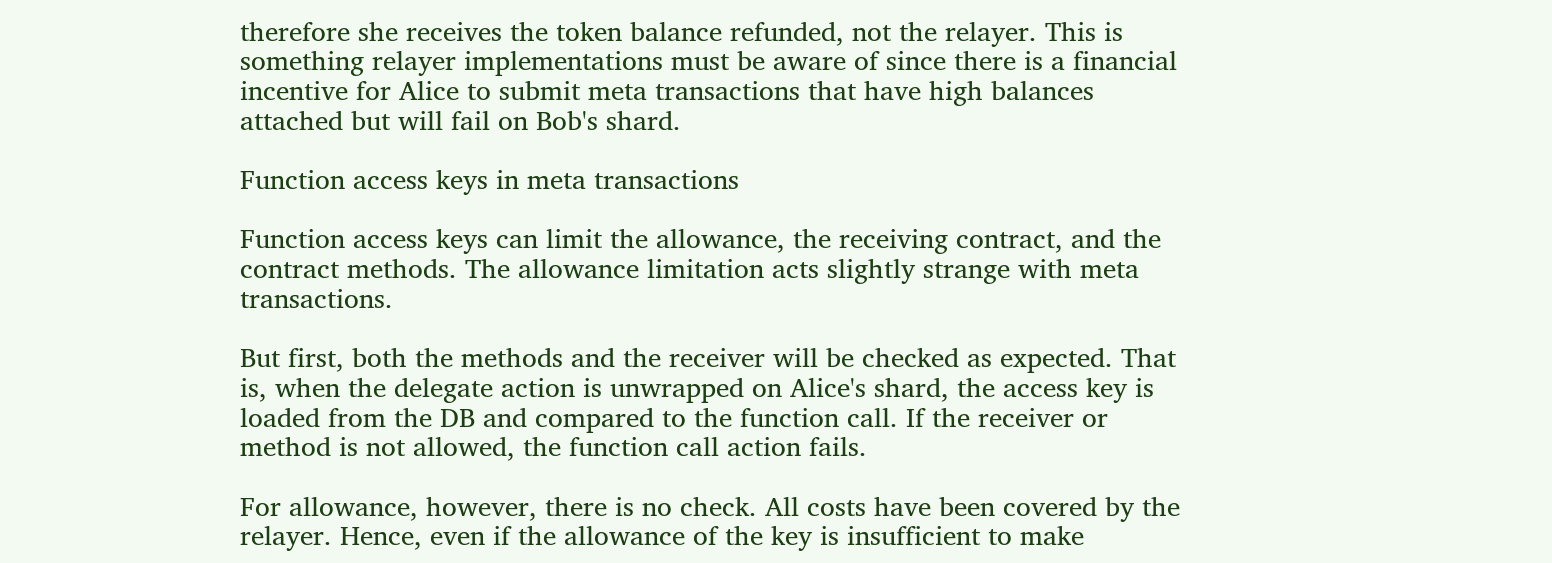therefore she receives the token balance refunded, not the relayer. This is something relayer implementations must be aware of since there is a financial incentive for Alice to submit meta transactions that have high balances attached but will fail on Bob's shard.

Function access keys in meta transactions

Function access keys can limit the allowance, the receiving contract, and the contract methods. The allowance limitation acts slightly strange with meta transactions.

But first, both the methods and the receiver will be checked as expected. That is, when the delegate action is unwrapped on Alice's shard, the access key is loaded from the DB and compared to the function call. If the receiver or method is not allowed, the function call action fails.

For allowance, however, there is no check. All costs have been covered by the relayer. Hence, even if the allowance of the key is insufficient to make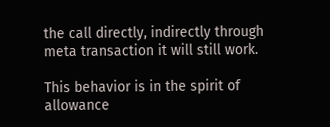the call directly, indirectly through meta transaction it will still work.

This behavior is in the spirit of allowance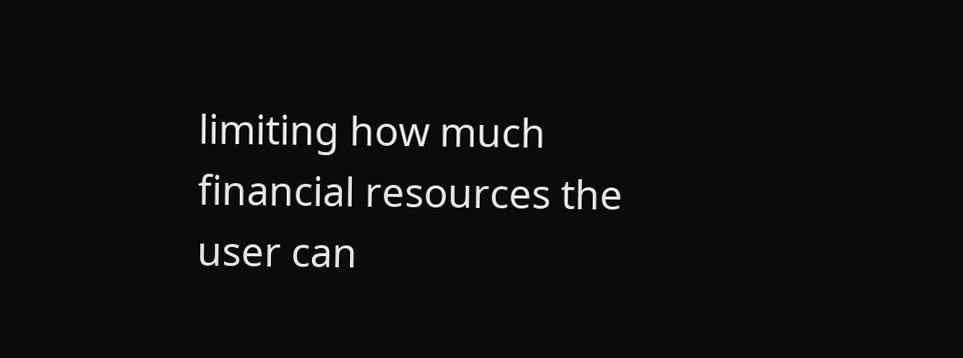limiting how much financial resources the user can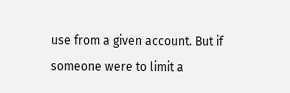use from a given account. But if someone were to limit a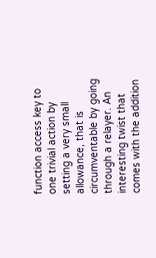function access key to one trivial action by setting a very small allowance, that is circumventable by going through a relayer. An interesting twist that comes with the addition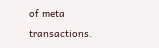of meta transactions.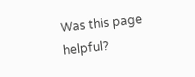Was this page helpful?